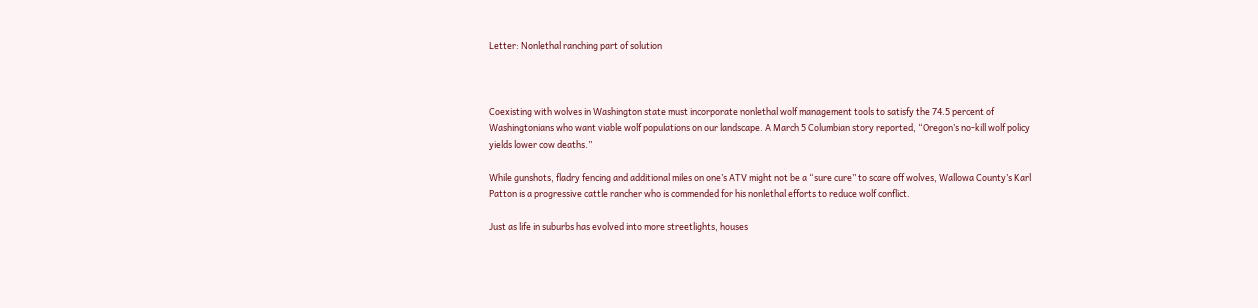Letter: Nonlethal ranching part of solution



Coexisting with wolves in Washington state must incorporate nonlethal wolf management tools to satisfy the 74.5 percent of Washingtonians who want viable wolf populations on our landscape. A March 5 Columbian story reported, “Oregon’s no-kill wolf policy yields lower cow deaths.”

While gunshots, fladry fencing and additional miles on one’s ATV might not be a “sure cure” to scare off wolves, Wallowa County’s Karl Patton is a progressive cattle rancher who is commended for his nonlethal efforts to reduce wolf conflict.

Just as life in suburbs has evolved into more streetlights, houses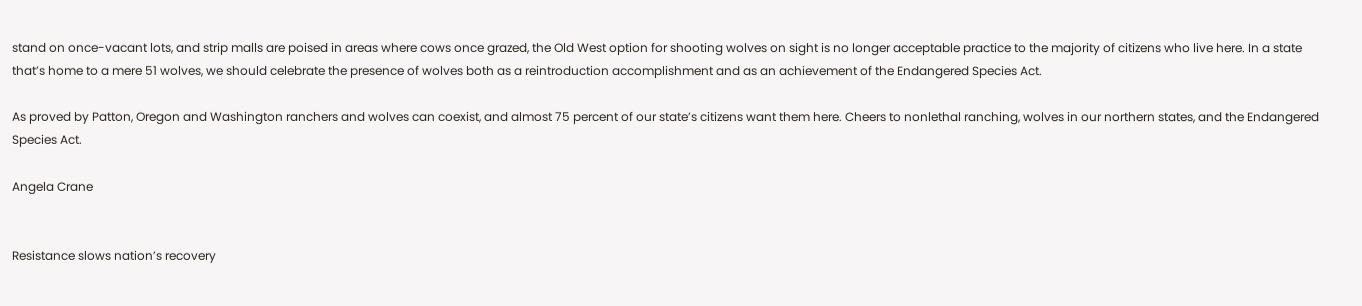stand on once-vacant lots, and strip malls are poised in areas where cows once grazed, the Old West option for shooting wolves on sight is no longer acceptable practice to the majority of citizens who live here. In a state that’s home to a mere 51 wolves, we should celebrate the presence of wolves both as a reintroduction accomplishment and as an achievement of the Endangered Species Act.

As proved by Patton, Oregon and Washington ranchers and wolves can coexist, and almost 75 percent of our state’s citizens want them here. Cheers to nonlethal ranching, wolves in our northern states, and the Endangered Species Act.

Angela Crane


Resistance slows nation’s recovery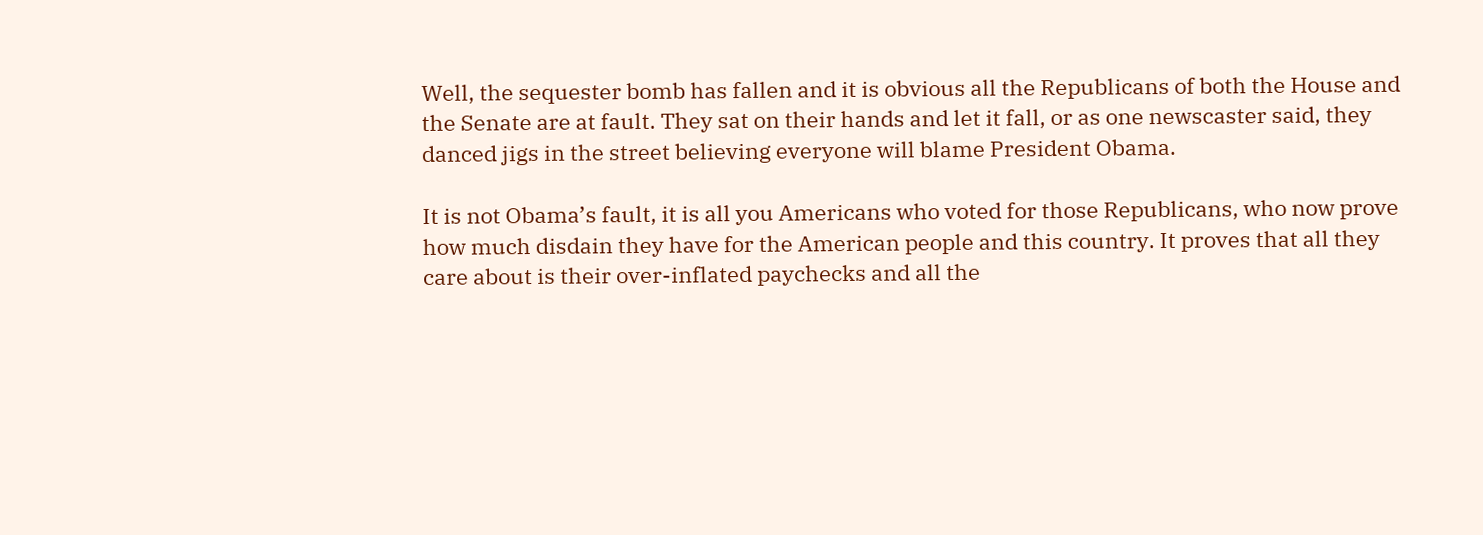Well, the sequester bomb has fallen and it is obvious all the Republicans of both the House and the Senate are at fault. They sat on their hands and let it fall, or as one newscaster said, they danced jigs in the street believing everyone will blame President Obama.

It is not Obama’s fault, it is all you Americans who voted for those Republicans, who now prove how much disdain they have for the American people and this country. It proves that all they care about is their over-inflated paychecks and all the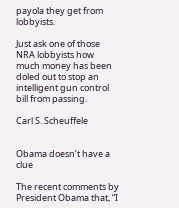payola they get from lobbyists.

Just ask one of those NRA lobbyists how much money has been doled out to stop an intelligent gun control bill from passing.

Carl S. Scheuffele


Obama doesn’t have a clue

The recent comments by President Obama that, “I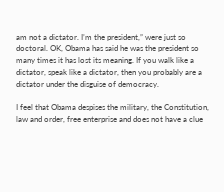am not a dictator. I’m the president,” were just so doctoral. OK, Obama has said he was the president so many times it has lost its meaning. If you walk like a dictator, speak like a dictator, then you probably are a dictator under the disguise of democracy.

I feel that Obama despises the military, the Constitution, law and order, free enterprise and does not have a clue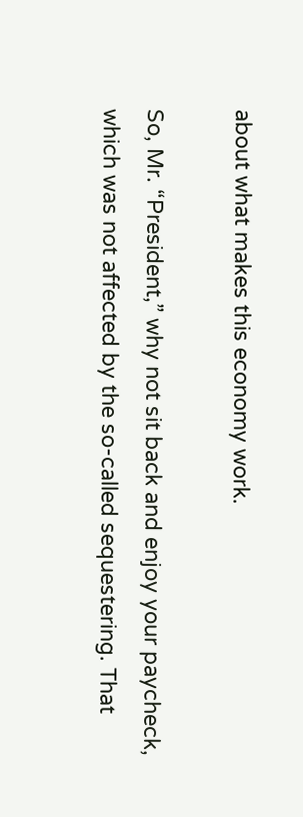about what makes this economy work.

So, Mr. “President,” why not sit back and enjoy your paycheck, which was not affected by the so-called sequestering. That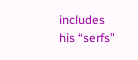includes his “serfs”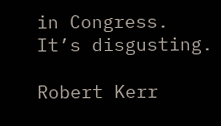in Congress. It’s disgusting.

Robert Kerr